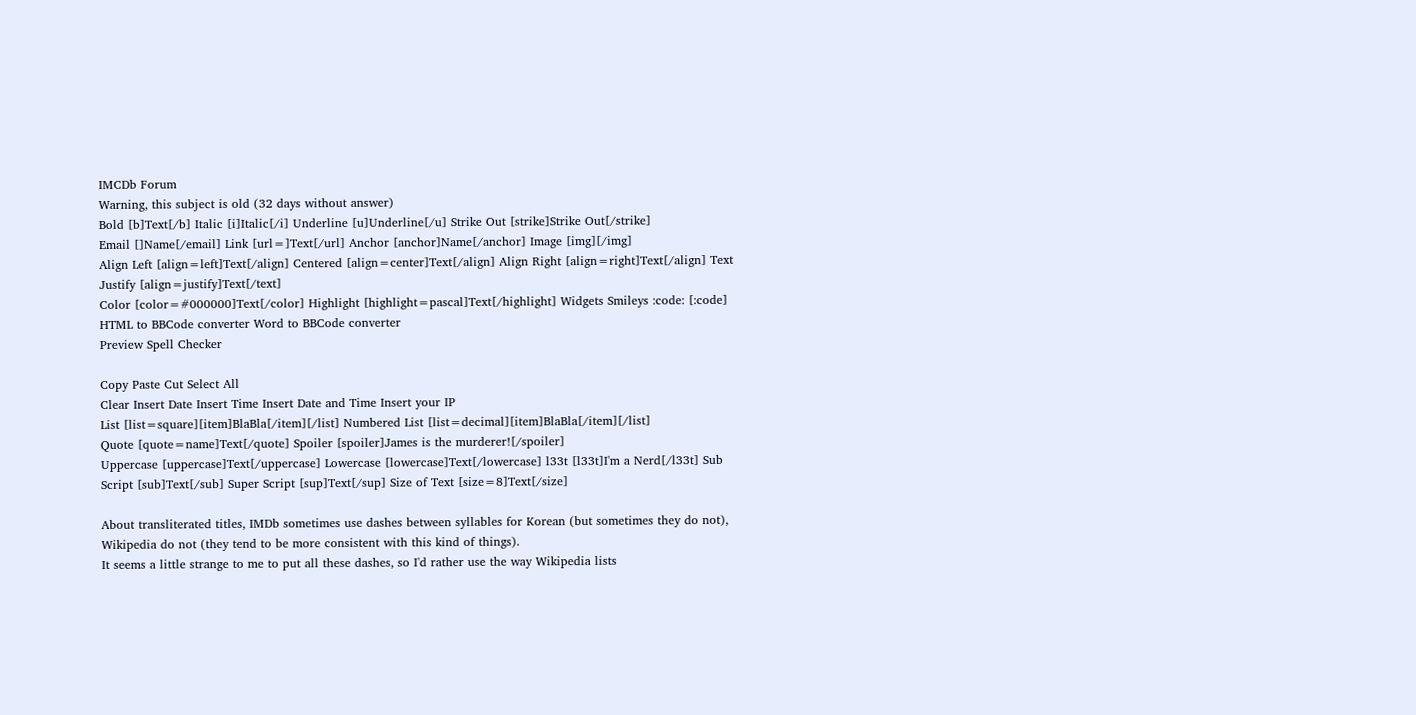IMCDb Forum
Warning, this subject is old (32 days without answer)
Bold [b]Text[/b] Italic [i]Italic[/i] Underline [u]Underline[/u] Strike Out [strike]Strike Out[/strike]
Email []Name[/email] Link [url=]Text[/url] Anchor [anchor]Name[/anchor] Image [img][/img]
Align Left [align=left]Text[/align] Centered [align=center]Text[/align] Align Right [align=right]Text[/align] Text Justify [align=justify]Text[/text]
Color [color=#000000]Text[/color] Highlight [highlight=pascal]Text[/highlight] Widgets Smileys :code: [:code] HTML to BBCode converter Word to BBCode converter
Preview Spell Checker

Copy Paste Cut Select All
Clear Insert Date Insert Time Insert Date and Time Insert your IP
List [list=square][item]BlaBla[/item][/list] Numbered List [list=decimal][item]BlaBla[/item][/list]
Quote [quote=name]Text[/quote] Spoiler [spoiler]James is the murderer![/spoiler]
Uppercase [uppercase]Text[/uppercase] Lowercase [lowercase]Text[/lowercase] l33t [l33t]I'm a Nerd[/l33t] Sub Script [sub]Text[/sub] Super Script [sup]Text[/sup] Size of Text [size=8]Text[/size]

About transliterated titles, IMDb sometimes use dashes between syllables for Korean (but sometimes they do not), Wikipedia do not (they tend to be more consistent with this kind of things).
It seems a little strange to me to put all these dashes, so I'd rather use the way Wikipedia lists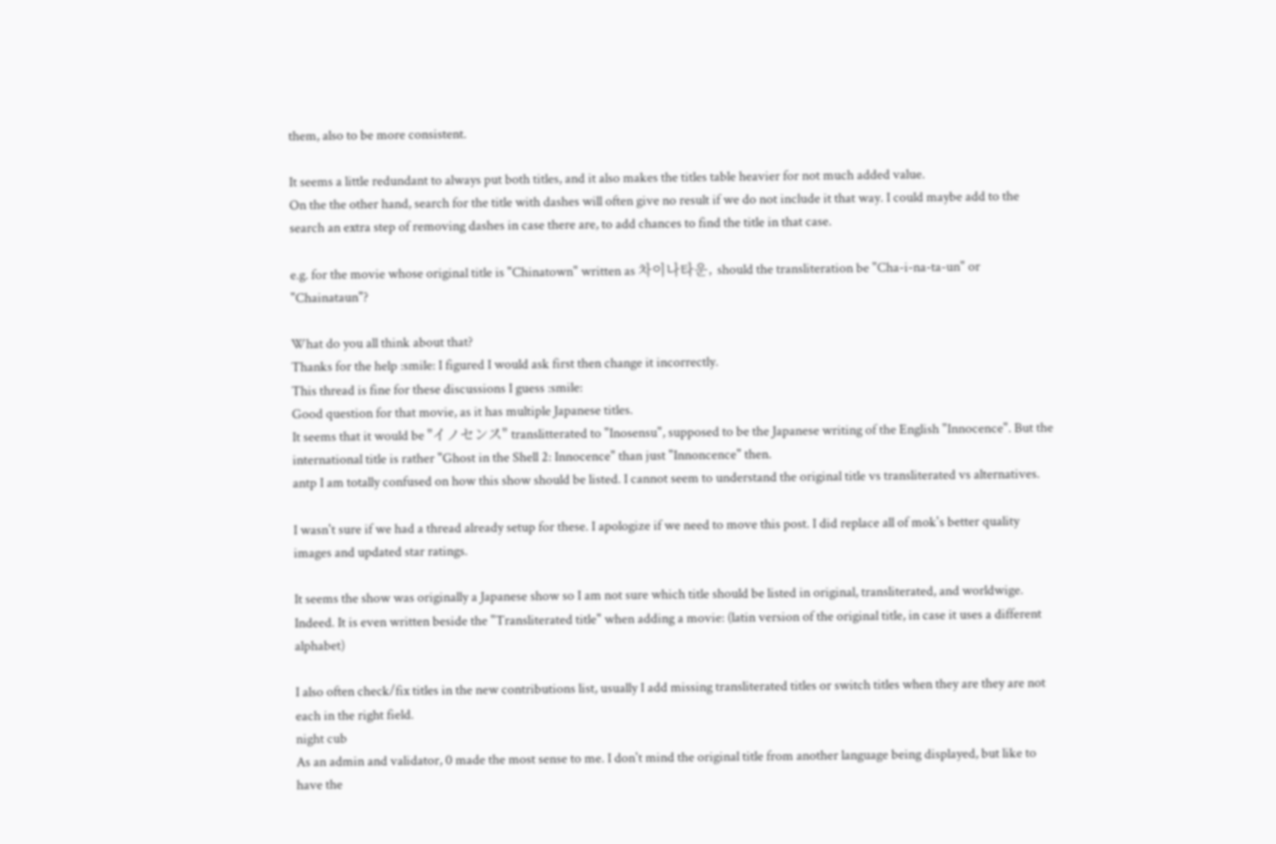them, also to be more consistent.

It seems a little redundant to always put both titles, and it also makes the titles table heavier for not much added value.
On the the other hand, search for the title with dashes will often give no result if we do not include it that way. I could maybe add to the search an extra step of removing dashes in case there are, to add chances to find the title in that case.

e.g. for the movie whose original title is "Chinatown" written as 차이나타운, should the transliteration be "Cha-i-na-ta-un" or "Chainataun"?

What do you all think about that?
Thanks for the help :smile: I figured I would ask first then change it incorrectly.
This thread is fine for these discussions I guess :smile:
Good question for that movie, as it has multiple Japanese titles.
It seems that it would be "イノセンス" translitterated to "Inosensu", supposed to be the Japanese writing of the English "Innocence". But the international title is rather "Ghost in the Shell 2: Innocence" than just "Innoncence" then.
antp I am totally confused on how this show should be listed. I cannot seem to understand the original title vs transliterated vs alternatives.

I wasn't sure if we had a thread already setup for these. I apologize if we need to move this post. I did replace all of mok's better quality images and updated star ratings.

It seems the show was originally a Japanese show so I am not sure which title should be listed in original, transliterated, and worldwige.
Indeed. It is even written beside the "Transliterated title" when adding a movie: (latin version of the original title, in case it uses a different alphabet)

I also often check/fix titles in the new contributions list, usually I add missing transliterated titles or switch titles when they are they are not each in the right field.
night cub
As an admin and validator, 0 made the most sense to me. I don't mind the original title from another language being displayed, but like to have the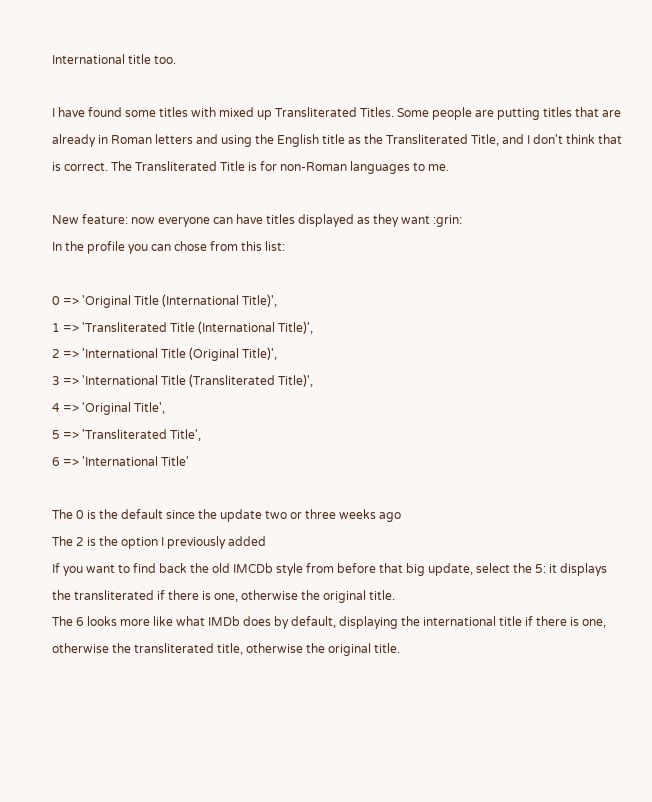International title too.

I have found some titles with mixed up Transliterated Titles. Some people are putting titles that are already in Roman letters and using the English title as the Transliterated Title, and I don't think that is correct. The Transliterated Title is for non-Roman languages to me.

New feature: now everyone can have titles displayed as they want :grin:
In the profile you can chose from this list:

0 => 'Original Title (International Title)',
1 => 'Transliterated Title (International Title)',
2 => 'International Title (Original Title)',
3 => 'International Title (Transliterated Title)',
4 => 'Original Title',
5 => 'Transliterated Title',
6 => 'International Title'

The 0 is the default since the update two or three weeks ago
The 2 is the option I previously added
If you want to find back the old IMCDb style from before that big update, select the 5: it displays the transliterated if there is one, otherwise the original title.
The 6 looks more like what IMDb does by default, displaying the international title if there is one, otherwise the transliterated title, otherwise the original title.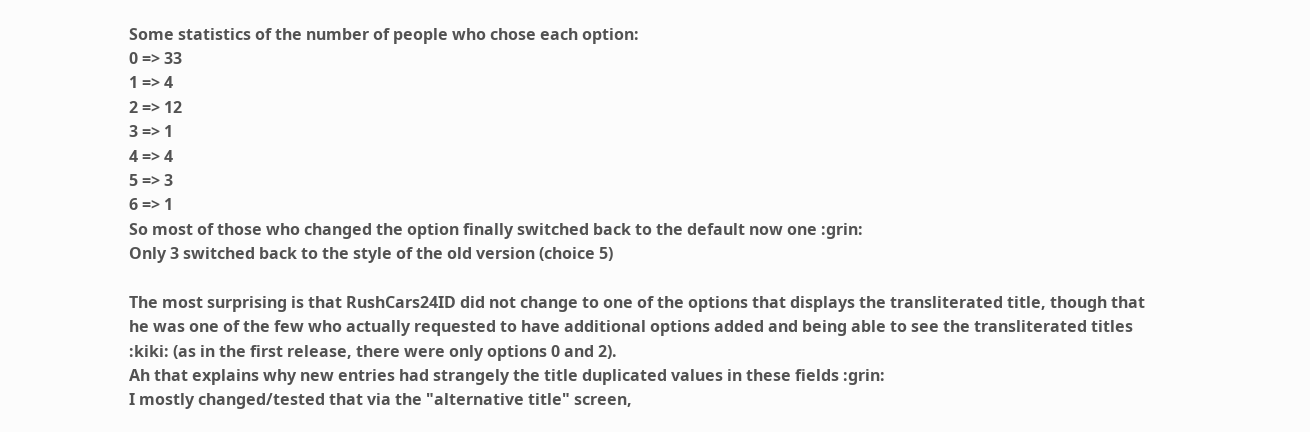Some statistics of the number of people who chose each option:
0 => 33
1 => 4
2 => 12
3 => 1
4 => 4
5 => 3
6 => 1
So most of those who changed the option finally switched back to the default now one :grin:
Only 3 switched back to the style of the old version (choice 5)

The most surprising is that RushCars24ID did not change to one of the options that displays the transliterated title, though that he was one of the few who actually requested to have additional options added and being able to see the transliterated titles :kiki: (as in the first release, there were only options 0 and 2).
Ah that explains why new entries had strangely the title duplicated values in these fields :grin:
I mostly changed/tested that via the "alternative title" screen,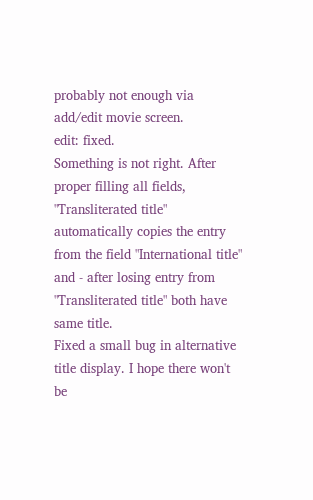probably not enough via add/edit movie screen.
edit: fixed.
Something is not right. After proper filling all fields, "Transliterated title" automatically copies the entry from the field "International title" and - after losing entry from "Transliterated title" both have same title.
Fixed a small bug in alternative title display. I hope there won't be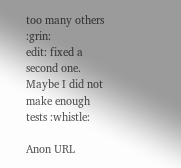too many others :grin:
edit: fixed a second one. Maybe I did not make enough tests :whistle:

Anon URL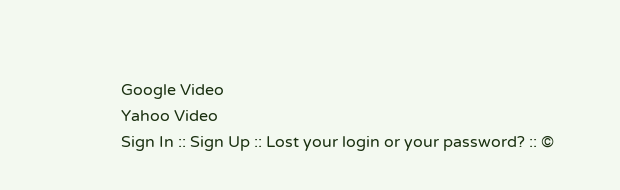Google Video
Yahoo Video
Sign In :: Sign Up :: Lost your login or your password? :: ©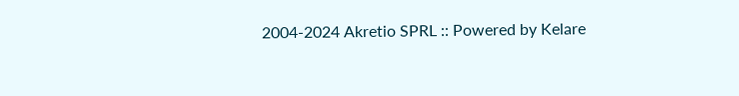2004-2024 Akretio SPRL :: Powered by Kelare